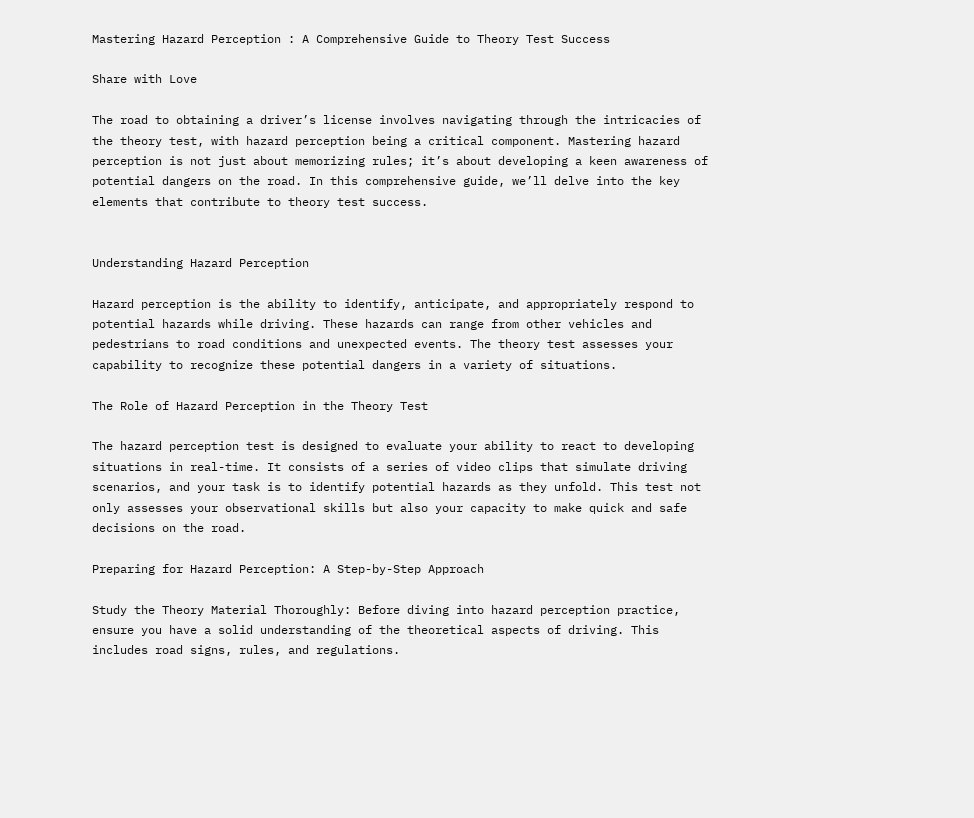Mastering Hazard Perception : A Comprehensive Guide to Theory Test Success

Share with Love

The road to obtaining a driver’s license involves navigating through the intricacies of the theory test, with hazard perception being a critical component. Mastering hazard perception is not just about memorizing rules; it’s about developing a keen awareness of potential dangers on the road. In this comprehensive guide, we’ll delve into the key elements that contribute to theory test success.


Understanding Hazard Perception

Hazard perception is the ability to identify, anticipate, and appropriately respond to potential hazards while driving. These hazards can range from other vehicles and pedestrians to road conditions and unexpected events. The theory test assesses your capability to recognize these potential dangers in a variety of situations.

The Role of Hazard Perception in the Theory Test

The hazard perception test is designed to evaluate your ability to react to developing situations in real-time. It consists of a series of video clips that simulate driving scenarios, and your task is to identify potential hazards as they unfold. This test not only assesses your observational skills but also your capacity to make quick and safe decisions on the road.

Preparing for Hazard Perception: A Step-by-Step Approach

Study the Theory Material Thoroughly: Before diving into hazard perception practice, ensure you have a solid understanding of the theoretical aspects of driving. This includes road signs, rules, and regulations.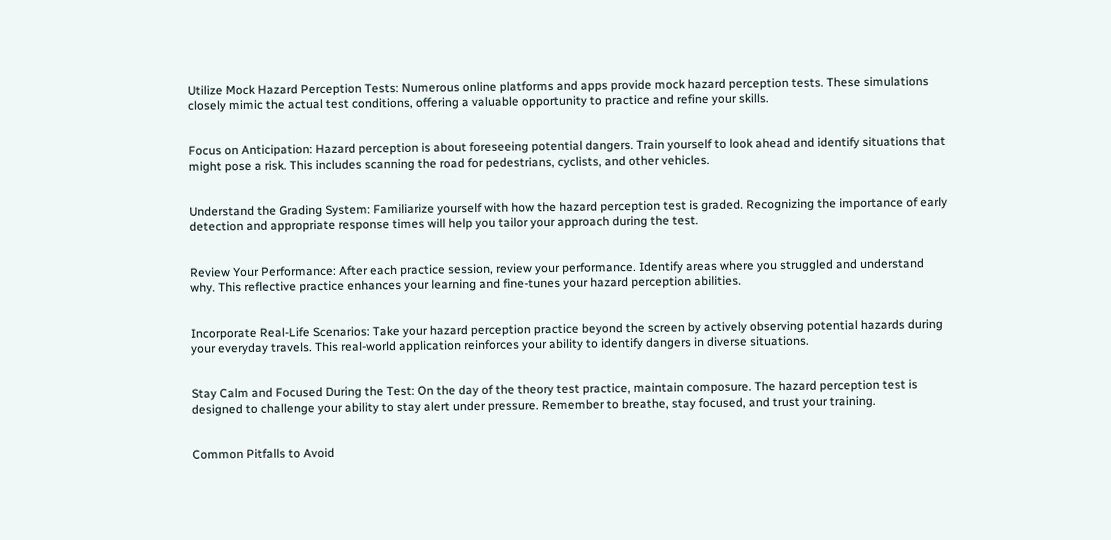Utilize Mock Hazard Perception Tests: Numerous online platforms and apps provide mock hazard perception tests. These simulations closely mimic the actual test conditions, offering a valuable opportunity to practice and refine your skills.


Focus on Anticipation: Hazard perception is about foreseeing potential dangers. Train yourself to look ahead and identify situations that might pose a risk. This includes scanning the road for pedestrians, cyclists, and other vehicles.


Understand the Grading System: Familiarize yourself with how the hazard perception test is graded. Recognizing the importance of early detection and appropriate response times will help you tailor your approach during the test.


Review Your Performance: After each practice session, review your performance. Identify areas where you struggled and understand why. This reflective practice enhances your learning and fine-tunes your hazard perception abilities.


Incorporate Real-Life Scenarios: Take your hazard perception practice beyond the screen by actively observing potential hazards during your everyday travels. This real-world application reinforces your ability to identify dangers in diverse situations.


Stay Calm and Focused During the Test: On the day of the theory test practice, maintain composure. The hazard perception test is designed to challenge your ability to stay alert under pressure. Remember to breathe, stay focused, and trust your training.


Common Pitfalls to Avoid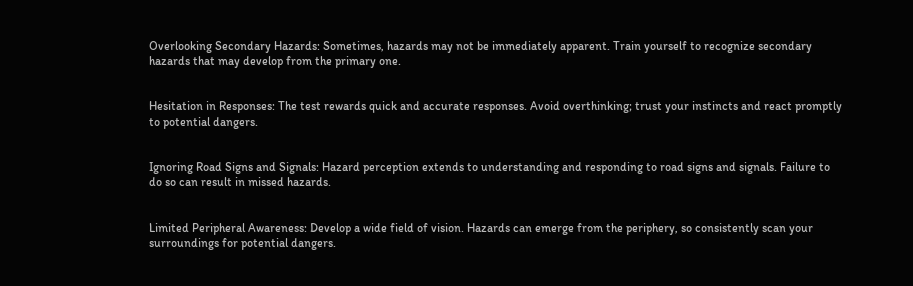Overlooking Secondary Hazards: Sometimes, hazards may not be immediately apparent. Train yourself to recognize secondary hazards that may develop from the primary one.


Hesitation in Responses: The test rewards quick and accurate responses. Avoid overthinking; trust your instincts and react promptly to potential dangers.


Ignoring Road Signs and Signals: Hazard perception extends to understanding and responding to road signs and signals. Failure to do so can result in missed hazards.


Limited Peripheral Awareness: Develop a wide field of vision. Hazards can emerge from the periphery, so consistently scan your surroundings for potential dangers.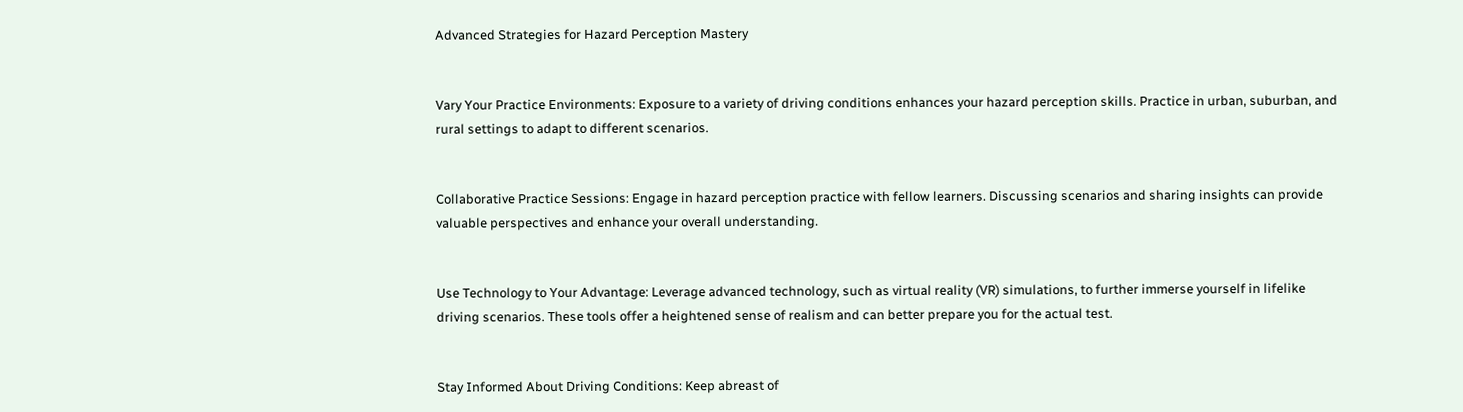Advanced Strategies for Hazard Perception Mastery


Vary Your Practice Environments: Exposure to a variety of driving conditions enhances your hazard perception skills. Practice in urban, suburban, and rural settings to adapt to different scenarios.


Collaborative Practice Sessions: Engage in hazard perception practice with fellow learners. Discussing scenarios and sharing insights can provide valuable perspectives and enhance your overall understanding.


Use Technology to Your Advantage: Leverage advanced technology, such as virtual reality (VR) simulations, to further immerse yourself in lifelike driving scenarios. These tools offer a heightened sense of realism and can better prepare you for the actual test.


Stay Informed About Driving Conditions: Keep abreast of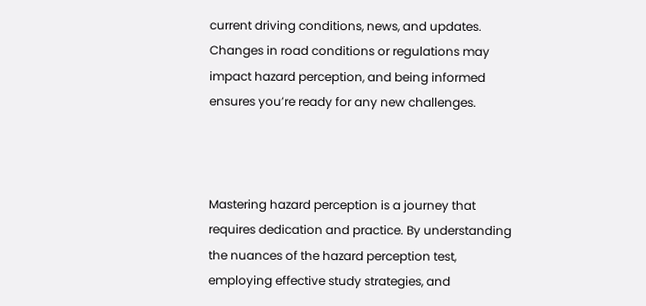current driving conditions, news, and updates. Changes in road conditions or regulations may impact hazard perception, and being informed ensures you’re ready for any new challenges.



Mastering hazard perception is a journey that requires dedication and practice. By understanding the nuances of the hazard perception test, employing effective study strategies, and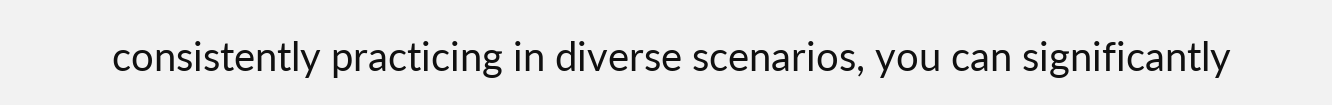consistently practicing in diverse scenarios, you can significantly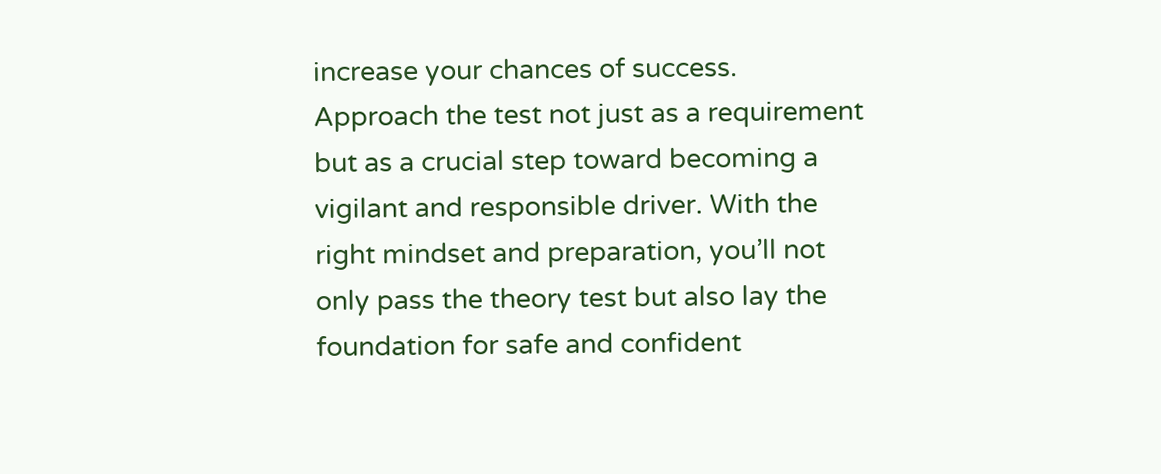increase your chances of success. Approach the test not just as a requirement but as a crucial step toward becoming a vigilant and responsible driver. With the right mindset and preparation, you’ll not only pass the theory test but also lay the foundation for safe and confident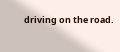driving on the road.